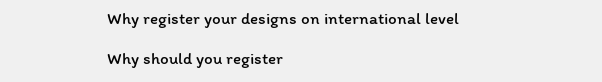Why register your designs on international level

Why should you register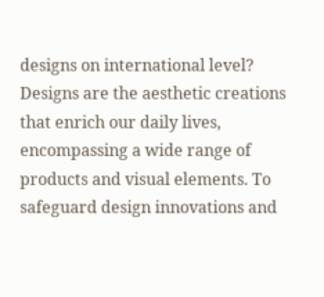designs on international level? Designs are the aesthetic creations that enrich our daily lives, encompassing a wide range of products and visual elements. To safeguard design innovations and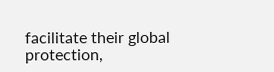facilitate their global protection,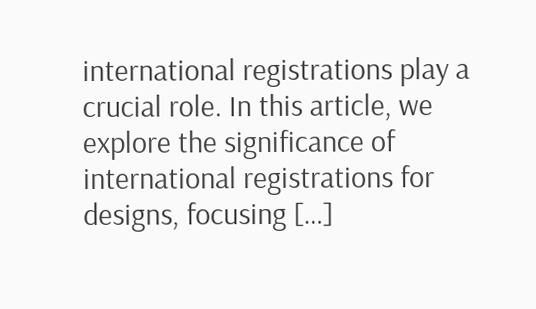international registrations play a crucial role. In this article, we explore the significance of international registrations for designs, focusing […]